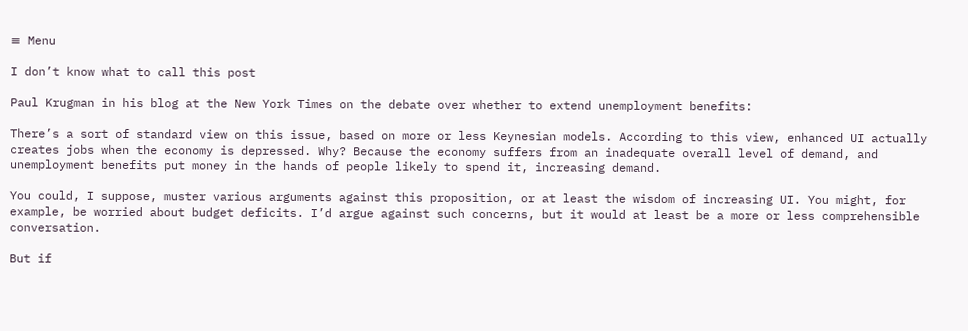≡ Menu

I don’t know what to call this post

Paul Krugman in his blog at the New York Times on the debate over whether to extend unemployment benefits:

There’s a sort of standard view on this issue, based on more or less Keynesian models. According to this view, enhanced UI actually creates jobs when the economy is depressed. Why? Because the economy suffers from an inadequate overall level of demand, and unemployment benefits put money in the hands of people likely to spend it, increasing demand.

You could, I suppose, muster various arguments against this proposition, or at least the wisdom of increasing UI. You might, for example, be worried about budget deficits. I’d argue against such concerns, but it would at least be a more or less comprehensible conversation.

But if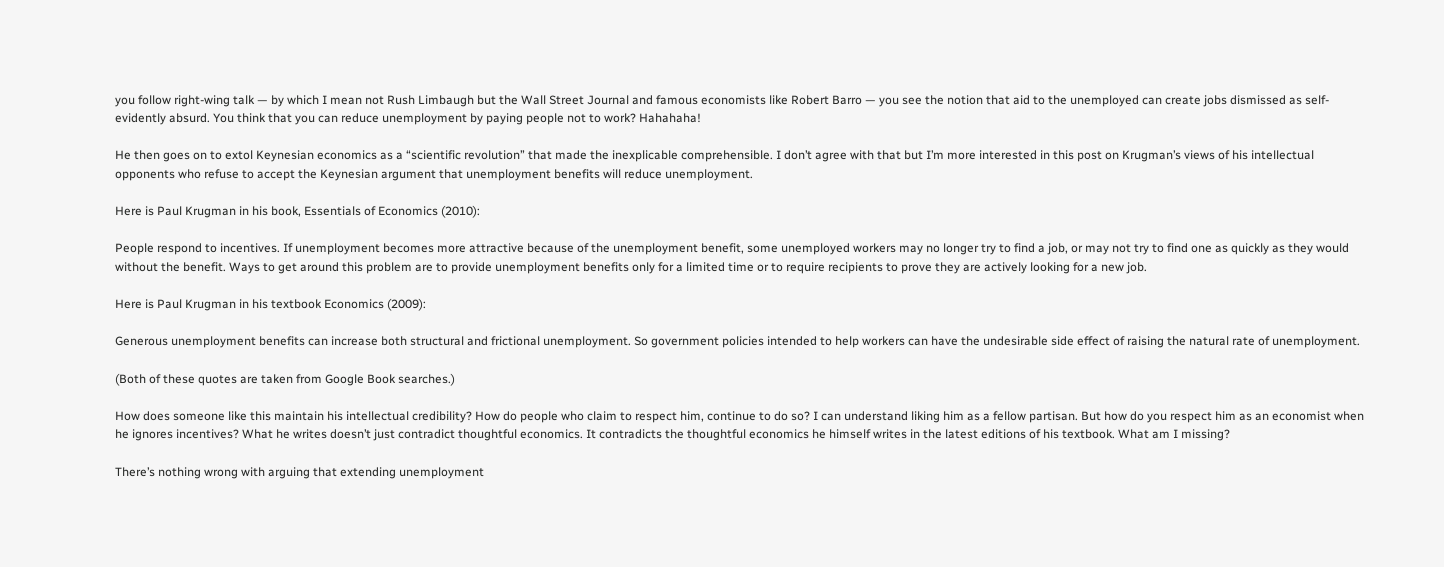you follow right-wing talk — by which I mean not Rush Limbaugh but the Wall Street Journal and famous economists like Robert Barro — you see the notion that aid to the unemployed can create jobs dismissed as self-evidently absurd. You think that you can reduce unemployment by paying people not to work? Hahahaha!

He then goes on to extol Keynesian economics as a “scientific revolution” that made the inexplicable comprehensible. I don’t agree with that but I’m more interested in this post on Krugman’s views of his intellectual opponents who refuse to accept the Keynesian argument that unemployment benefits will reduce unemployment.

Here is Paul Krugman in his book, Essentials of Economics (2010):

People respond to incentives. If unemployment becomes more attractive because of the unemployment benefit, some unemployed workers may no longer try to find a job, or may not try to find one as quickly as they would without the benefit. Ways to get around this problem are to provide unemployment benefits only for a limited time or to require recipients to prove they are actively looking for a new job.

Here is Paul Krugman in his textbook Economics (2009):

Generous unemployment benefits can increase both structural and frictional unemployment. So government policies intended to help workers can have the undesirable side effect of raising the natural rate of unemployment.

(Both of these quotes are taken from Google Book searches.)

How does someone like this maintain his intellectual credibility? How do people who claim to respect him, continue to do so? I can understand liking him as a fellow partisan. But how do you respect him as an economist when he ignores incentives? What he writes doesn’t just contradict thoughtful economics. It contradicts the thoughtful economics he himself writes in the latest editions of his textbook. What am I missing?

There’s nothing wrong with arguing that extending unemployment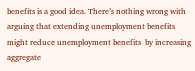benefits is a good idea. There’s nothing wrong with arguing that extending unemployment benefits might reduce unemployment benefits  by increasing aggregate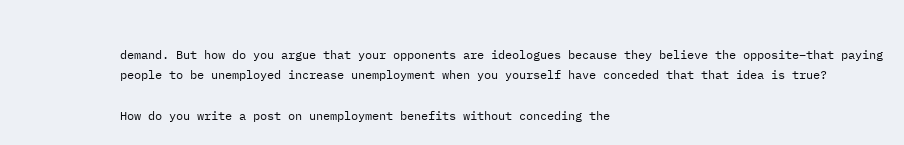demand. But how do you argue that your opponents are ideologues because they believe the opposite–that paying people to be unemployed increase unemployment when you yourself have conceded that that idea is true?

How do you write a post on unemployment benefits without conceding the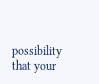possibility that your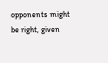opponents might be right, given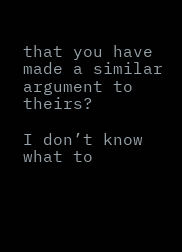that you have made a similar argument to theirs?

I don’t know what to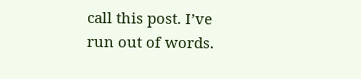call this post. I’ve run out of words.